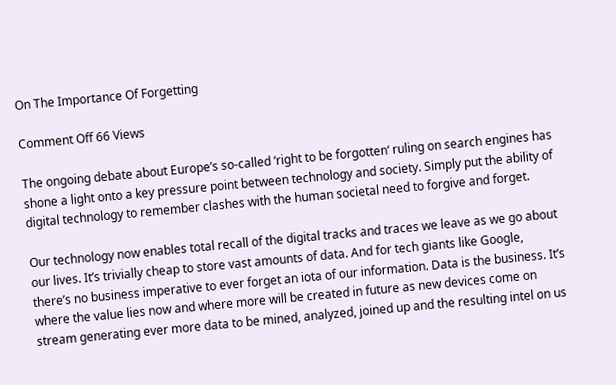On The Importance Of Forgetting

Comment Off 66 Views

The ongoing debate about Europe’s so-called ‘right to be forgotten‘ ruling on search engines has shone a light onto a key pressure point between technology and society. Simply put the ability of digital technology to remember clashes with the human societal need to forgive and forget.

Our technology now enables total recall of the digital tracks and traces we leave as we go about our lives. It’s trivially cheap to store vast amounts of data. And for tech giants like Google, there’s no business imperative to ever forget an iota of our information. Data is the business. It’s where the value lies now and where more will be created in future as new devices come on stream generating ever more data to be mined, analyzed, joined up and the resulting intel on us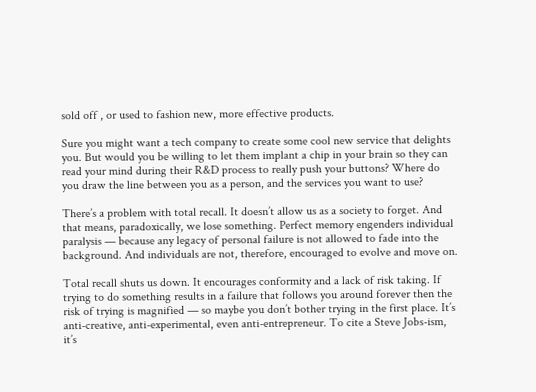sold off , or used to fashion new, more effective products.

Sure you might want a tech company to create some cool new service that delights you. But would you be willing to let them implant a chip in your brain so they can read your mind during their R&D process to really push your buttons? Where do you draw the line between you as a person, and the services you want to use?

There’s a problem with total recall. It doesn’t allow us as a society to forget. And that means, paradoxically, we lose something. Perfect memory engenders individual paralysis — because any legacy of personal failure is not allowed to fade into the background. And individuals are not, therefore, encouraged to evolve and move on.

Total recall shuts us down. It encourages conformity and a lack of risk taking. If trying to do something results in a failure that follows you around forever then the risk of trying is magnified — so maybe you don’t bother trying in the first place. It’s anti-creative, anti-experimental, even anti-entrepreneur. To cite a Steve Jobs-ism, it’s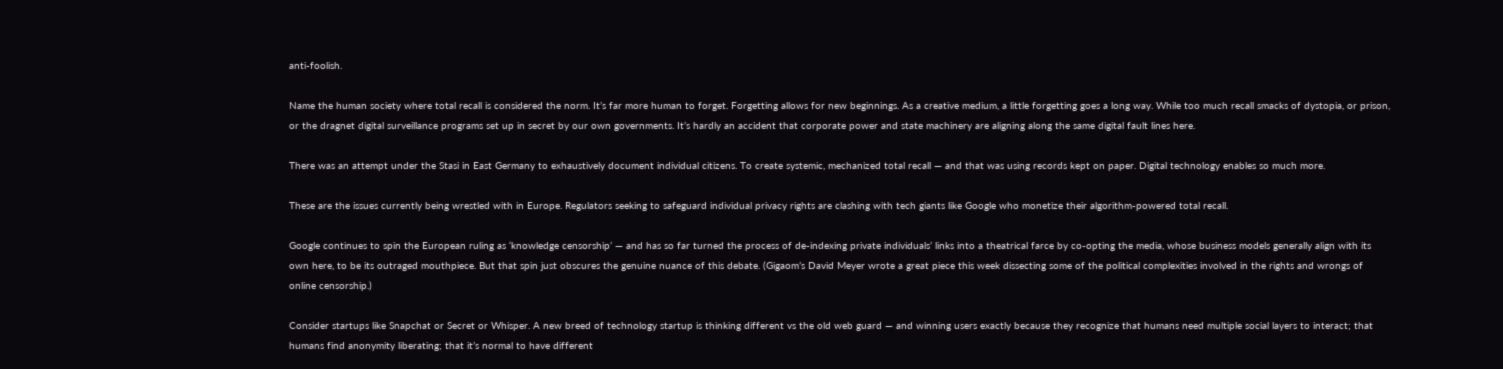anti-foolish.

Name the human society where total recall is considered the norm. It’s far more human to forget. Forgetting allows for new beginnings. As a creative medium, a little forgetting goes a long way. While too much recall smacks of dystopia, or prison, or the dragnet digital surveillance programs set up in secret by our own governments. It’s hardly an accident that corporate power and state machinery are aligning along the same digital fault lines here.

There was an attempt under the Stasi in East Germany to exhaustively document individual citizens. To create systemic, mechanized total recall — and that was using records kept on paper. Digital technology enables so much more.

These are the issues currently being wrestled with in Europe. Regulators seeking to safeguard individual privacy rights are clashing with tech giants like Google who monetize their algorithm-powered total recall.

Google continues to spin the European ruling as ‘knowledge censorship’ — and has so far turned the process of de-indexing private individuals’ links into a theatrical farce by co-opting the media, whose business models generally align with its own here, to be its outraged mouthpiece. But that spin just obscures the genuine nuance of this debate. (Gigaom’s David Meyer wrote a great piece this week dissecting some of the political complexities involved in the rights and wrongs of online censorship.)

Consider startups like Snapchat or Secret or Whisper. A new breed of technology startup is thinking different vs the old web guard — and winning users exactly because they recognize that humans need multiple social layers to interact; that humans find anonymity liberating; that it’s normal to have different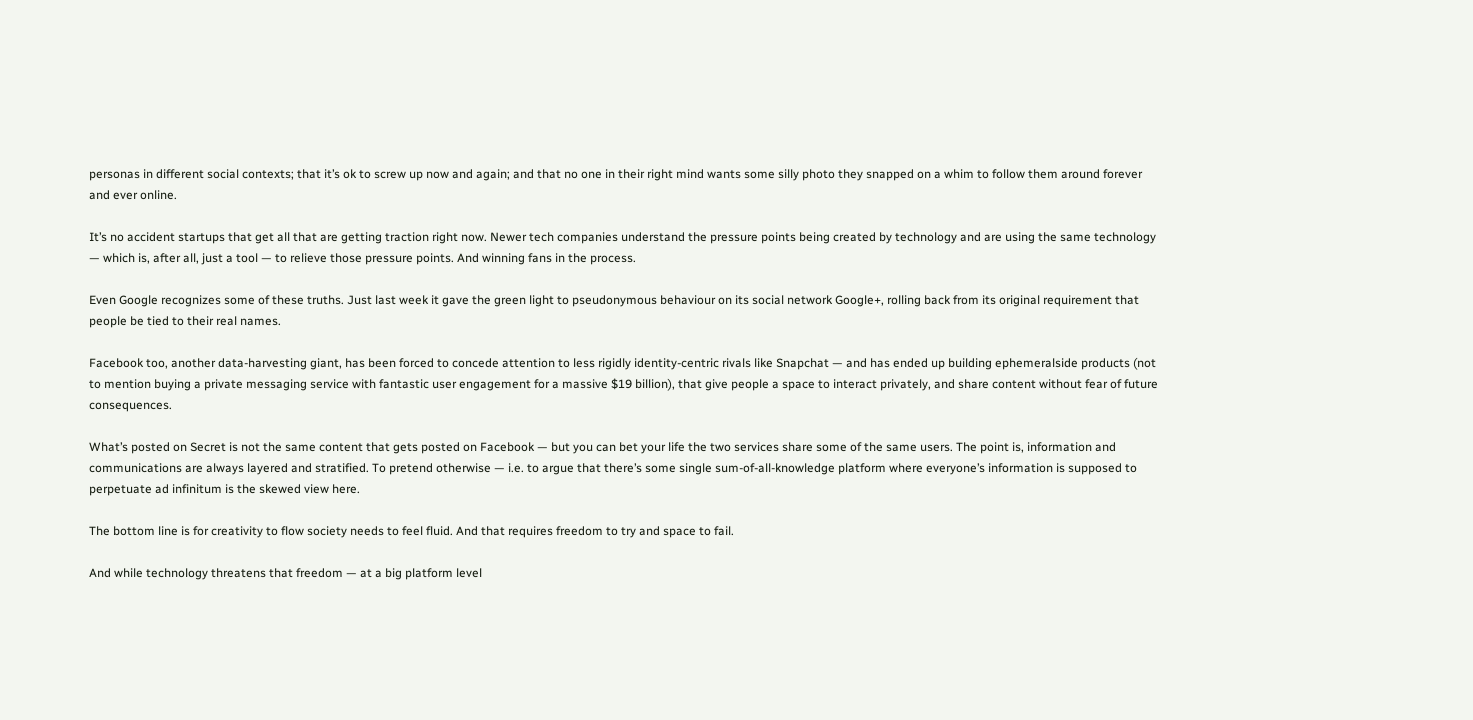personas in different social contexts; that it’s ok to screw up now and again; and that no one in their right mind wants some silly photo they snapped on a whim to follow them around forever and ever online.

It’s no accident startups that get all that are getting traction right now. Newer tech companies understand the pressure points being created by technology and are using the same technology — which is, after all, just a tool — to relieve those pressure points. And winning fans in the process.

Even Google recognizes some of these truths. Just last week it gave the green light to pseudonymous behaviour on its social network Google+, rolling back from its original requirement that people be tied to their real names.

Facebook too, another data-harvesting giant, has been forced to concede attention to less rigidly identity-centric rivals like Snapchat — and has ended up building ephemeralside products (not to mention buying a private messaging service with fantastic user engagement for a massive $19 billion), that give people a space to interact privately, and share content without fear of future consequences.

What’s posted on Secret is not the same content that gets posted on Facebook — but you can bet your life the two services share some of the same users. The point is, information and communications are always layered and stratified. To pretend otherwise — i.e. to argue that there’s some single sum-of-all-knowledge platform where everyone’s information is supposed to perpetuate ad infinitum is the skewed view here.

The bottom line is for creativity to flow society needs to feel fluid. And that requires freedom to try and space to fail.

And while technology threatens that freedom — at a big platform level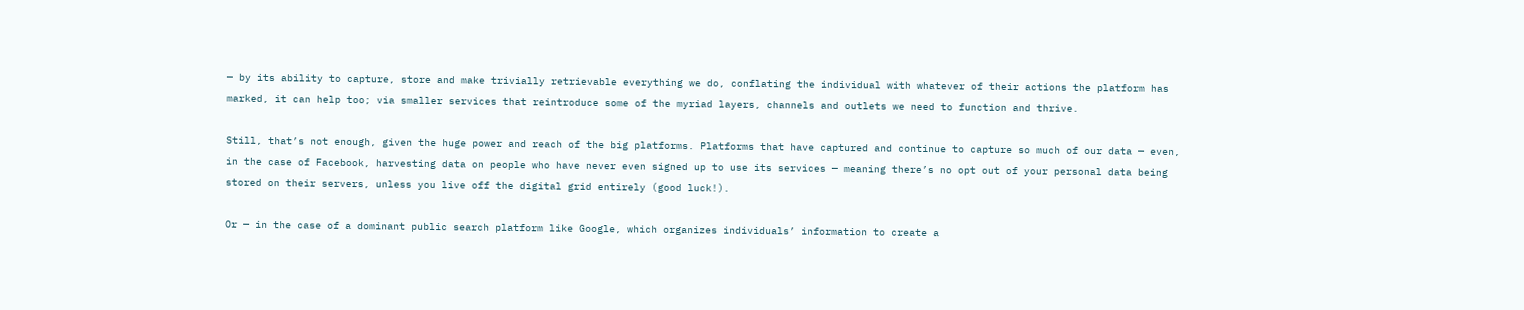— by its ability to capture, store and make trivially retrievable everything we do, conflating the individual with whatever of their actions the platform has marked, it can help too; via smaller services that reintroduce some of the myriad layers, channels and outlets we need to function and thrive.

Still, that’s not enough, given the huge power and reach of the big platforms. Platforms that have captured and continue to capture so much of our data — even, in the case of Facebook, harvesting data on people who have never even signed up to use its services — meaning there’s no opt out of your personal data being stored on their servers, unless you live off the digital grid entirely (good luck!).

Or — in the case of a dominant public search platform like Google, which organizes individuals’ information to create a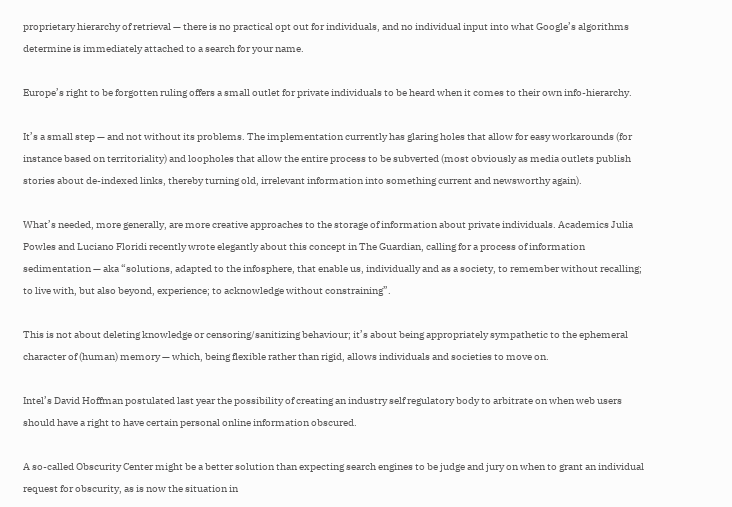proprietary hierarchy of retrieval — there is no practical opt out for individuals, and no individual input into what Google’s algorithms determine is immediately attached to a search for your name.

Europe’s right to be forgotten ruling offers a small outlet for private individuals to be heard when it comes to their own info-hierarchy.

It’s a small step — and not without its problems. The implementation currently has glaring holes that allow for easy workarounds (for instance based on territoriality) and loopholes that allow the entire process to be subverted (most obviously as media outlets publish stories about de-indexed links, thereby turning old, irrelevant information into something current and newsworthy again).

What’s needed, more generally, are more creative approaches to the storage of information about private individuals. Academics Julia Powles and Luciano Floridi recently wrote elegantly about this concept in The Guardian, calling for a process of information sedimentation — aka “solutions, adapted to the infosphere, that enable us, individually and as a society, to remember without recalling; to live with, but also beyond, experience; to acknowledge without constraining”.

This is not about deleting knowledge or censoring/sanitizing behaviour; it’s about being appropriately sympathetic to the ephemeral character of (human) memory — which, being flexible rather than rigid, allows individuals and societies to move on.

Intel’s David Hoffman postulated last year the possibility of creating an industry self regulatory body to arbitrate on when web users should have a right to have certain personal online information obscured.

A so-called Obscurity Center might be a better solution than expecting search engines to be judge and jury on when to grant an individual request for obscurity, as is now the situation in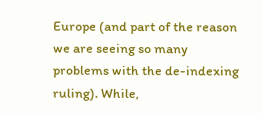Europe (and part of the reason we are seeing so many problems with the de-indexing ruling). While,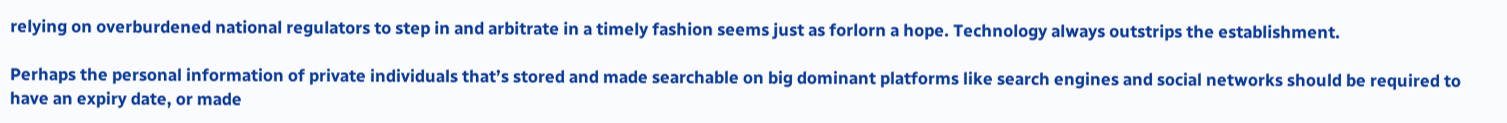relying on overburdened national regulators to step in and arbitrate in a timely fashion seems just as forlorn a hope. Technology always outstrips the establishment.

Perhaps the personal information of private individuals that’s stored and made searchable on big dominant platforms like search engines and social networks should be required to have an expiry date, or made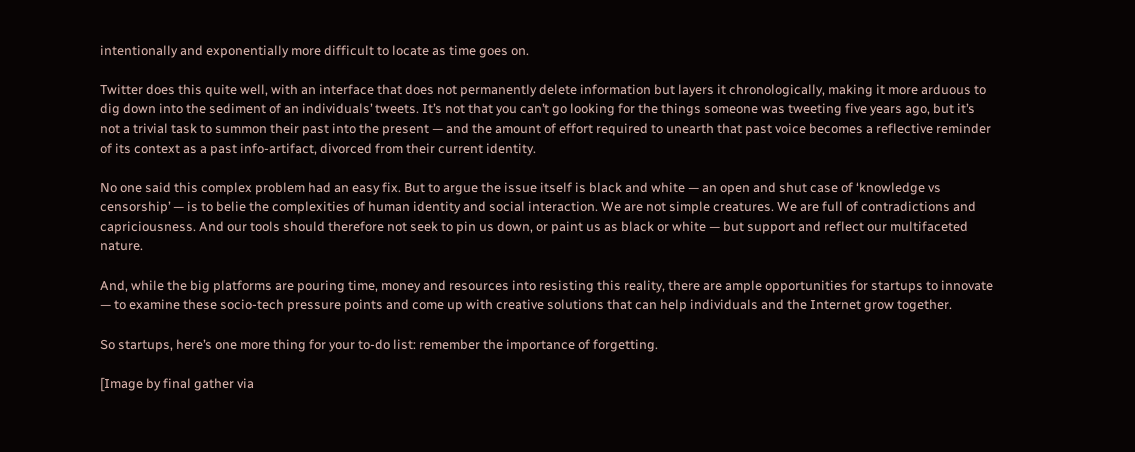intentionally and exponentially more difficult to locate as time goes on.

Twitter does this quite well, with an interface that does not permanently delete information but layers it chronologically, making it more arduous to dig down into the sediment of an individuals’ tweets. It’s not that you can’t go looking for the things someone was tweeting five years ago, but it’s not a trivial task to summon their past into the present — and the amount of effort required to unearth that past voice becomes a reflective reminder of its context as a past info-artifact, divorced from their current identity.

No one said this complex problem had an easy fix. But to argue the issue itself is black and white — an open and shut case of ‘knowledge vs censorship’ — is to belie the complexities of human identity and social interaction. We are not simple creatures. We are full of contradictions and capriciousness. And our tools should therefore not seek to pin us down, or paint us as black or white — but support and reflect our multifaceted nature.

And, while the big platforms are pouring time, money and resources into resisting this reality, there are ample opportunities for startups to innovate — to examine these socio-tech pressure points and come up with creative solutions that can help individuals and the Internet grow together.

So startups, here’s one more thing for your to-do list: remember the importance of forgetting.

[Image by final gather via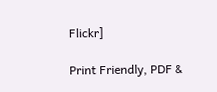Flickr]

Print Friendly, PDF &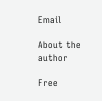Email

About the author

Free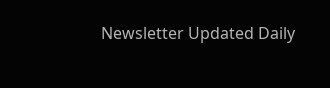Newsletter Updated Daily